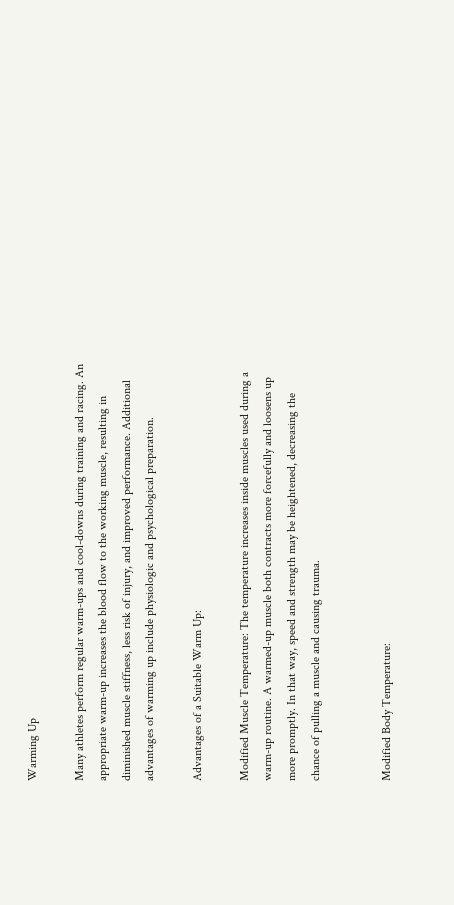Warming Up

Many athletes perform regular warm-ups and cool-downs during training and racing. An appropriate warm-up increases the blood flow to the working muscle, resulting in diminished muscle stiffness, less risk of injury, and improved performance. Additional advantages of warming up include physiologic and psychological preparation.

Advantages of a Suitable Warm Up:

Modified Muscle Temperature: The temperature increases inside muscles used during a warm-up routine. A warmed-up muscle both contracts more forcefully and loosens up more promptly. In that way, speed and strength may be heightened, decreasing the chance of pulling a muscle and causing trauma.


Modified Body Temperature: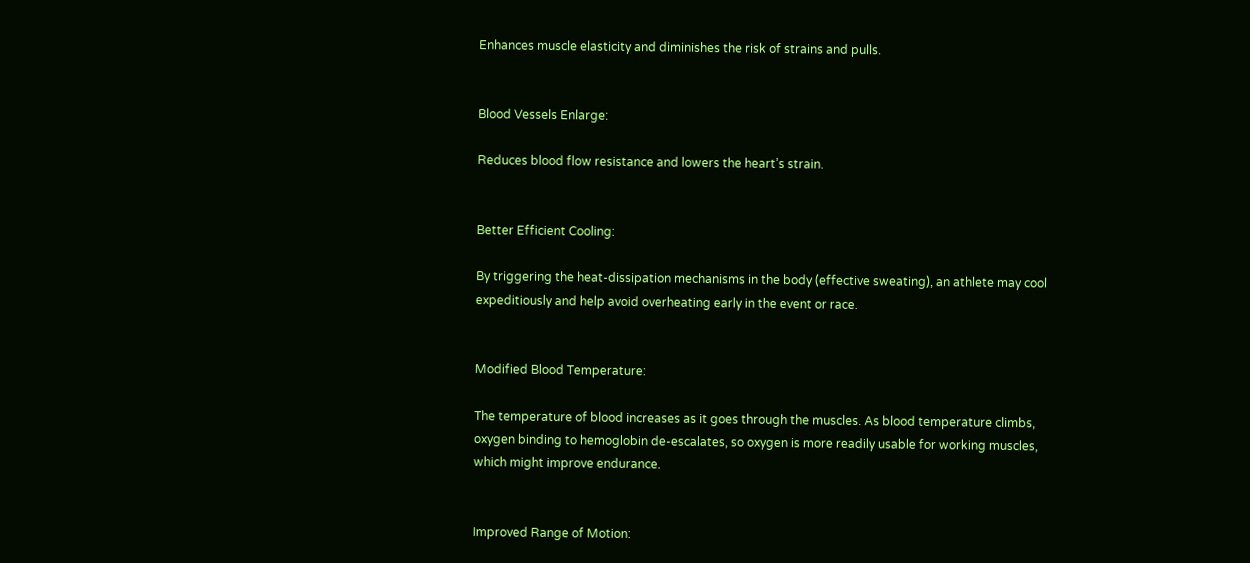Enhances muscle elasticity and diminishes the risk of strains and pulls.


Blood Vessels Enlarge:

Reduces blood flow resistance and lowers the heart’s strain.


Better Efficient Cooling:

By triggering the heat-dissipation mechanisms in the body (effective sweating), an athlete may cool expeditiously and help avoid overheating early in the event or race.


Modified Blood Temperature:

The temperature of blood increases as it goes through the muscles. As blood temperature climbs, oxygen binding to hemoglobin de-escalates, so oxygen is more readily usable for working muscles, which might improve endurance.


Improved Range of Motion: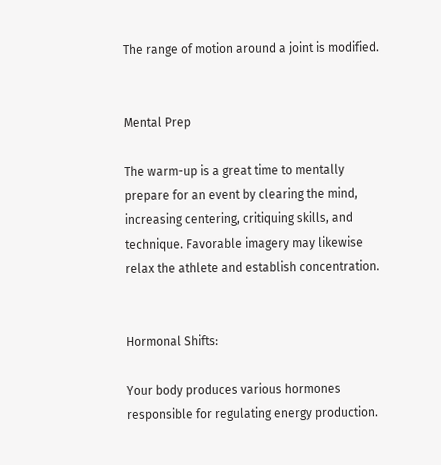The range of motion around a joint is modified.


Mental Prep

The warm-up is a great time to mentally prepare for an event by clearing the mind, increasing centering, critiquing skills, and technique. Favorable imagery may likewise relax the athlete and establish concentration.


Hormonal Shifts:

Your body produces various hormones responsible for regulating energy production.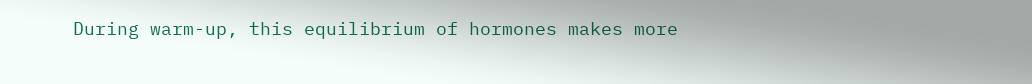During warm-up, this equilibrium of hormones makes more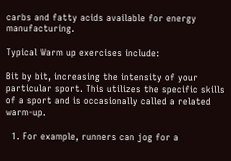carbs and fatty acids available for energy manufacturing.

Typical Warm up exercises include:

Bit by bit, increasing the intensity of your particular sport. This utilizes the specific skills of a sport and is occasionally called a related warm-up.

  1. For example, runners can jog for a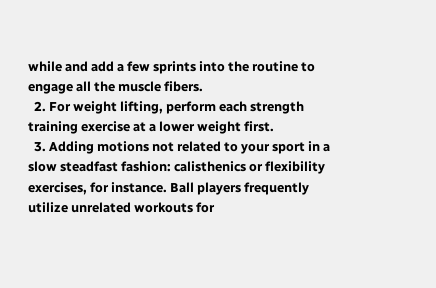while and add a few sprints into the routine to engage all the muscle fibers.
  2. For weight lifting, perform each strength training exercise at a lower weight first.
  3. Adding motions not related to your sport in a slow steadfast fashion: calisthenics or flexibility exercises, for instance. Ball players frequently utilize unrelated workouts for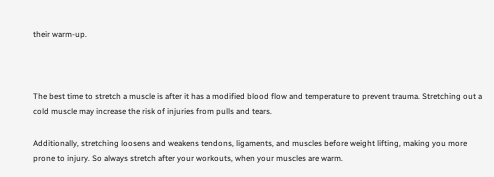their warm-up.



The best time to stretch a muscle is after it has a modified blood flow and temperature to prevent trauma. Stretching out a cold muscle may increase the risk of injuries from pulls and tears.

Additionally, stretching loosens and weakens tendons, ligaments, and muscles before weight lifting, making you more prone to injury. So always stretch after your workouts, when your muscles are warm.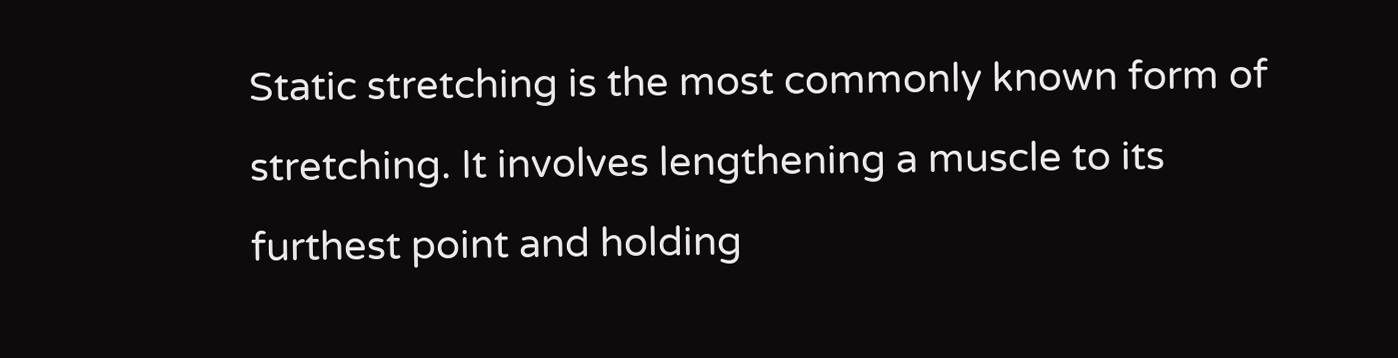Static stretching is the most commonly known form of stretching. It involves lengthening a muscle to its furthest point and holding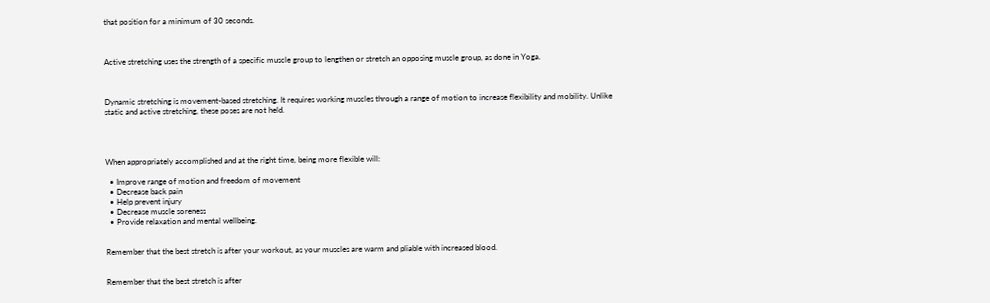that position for a minimum of 30 seconds.



Active stretching uses the strength of a specific muscle group to lengthen or stretch an opposing muscle group, as done in Yoga.



Dynamic stretching is movement-based stretching. It requires working muscles through a range of motion to increase flexibility and mobility. Unlike static and active stretching, these poses are not held.




When appropriately accomplished and at the right time, being more flexible will:

  • Improve range of motion and freedom of movement
  • Decrease back pain
  • Help prevent injury
  • Decrease muscle soreness
  • Provide relaxation and mental wellbeing.


Remember that the best stretch is after your workout, as your muscles are warm and pliable with increased blood.


Remember that the best stretch is after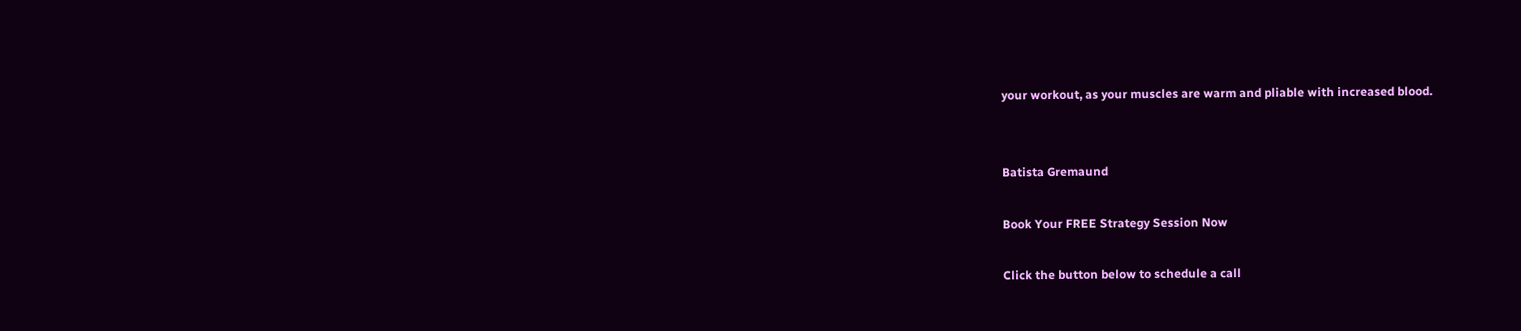your workout, as your muscles are warm and pliable with increased blood.


Batista Gremaund

Book Your FREE Strategy Session Now

Click the button below to schedule a call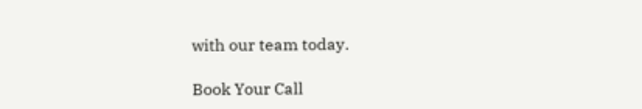with our team today.

Book Your Call